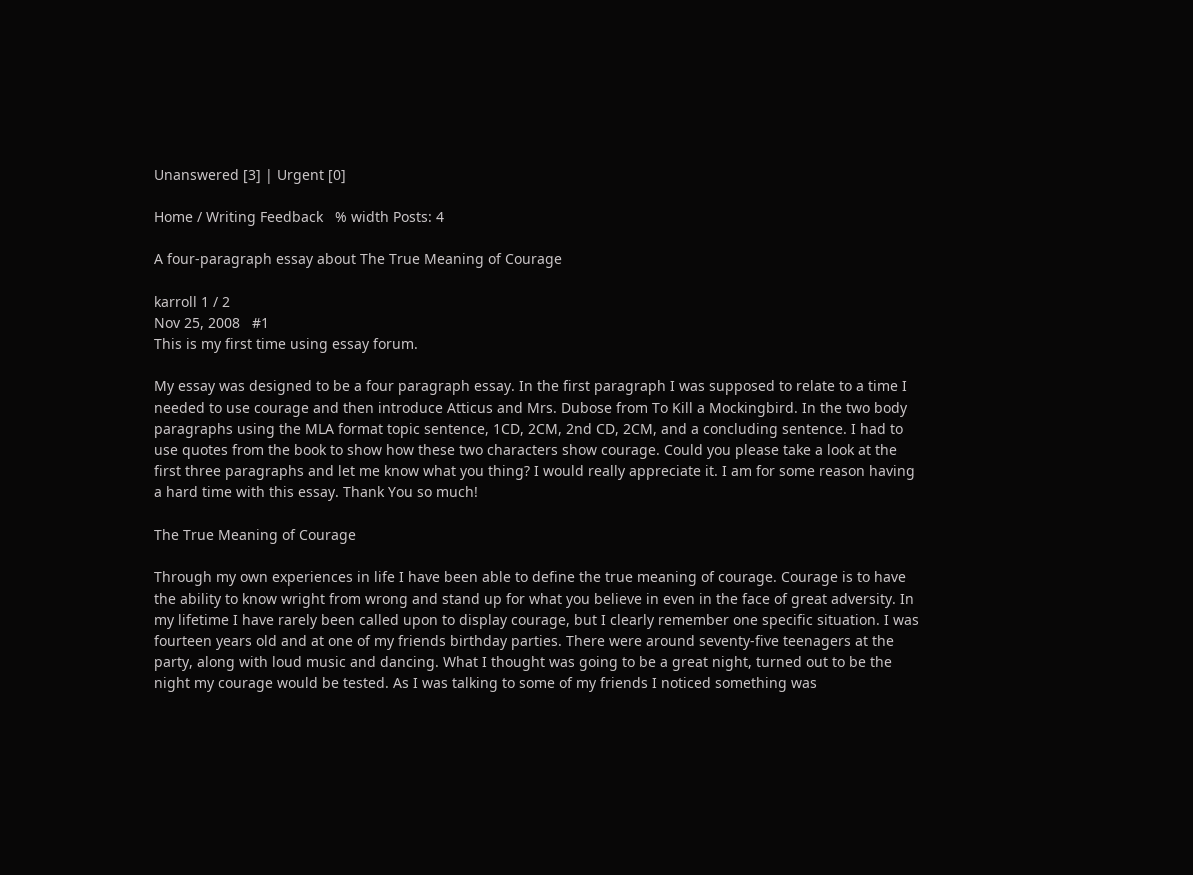Unanswered [3] | Urgent [0]

Home / Writing Feedback   % width Posts: 4

A four-paragraph essay about The True Meaning of Courage

karroll 1 / 2
Nov 25, 2008   #1
This is my first time using essay forum.

My essay was designed to be a four paragraph essay. In the first paragraph I was supposed to relate to a time I needed to use courage and then introduce Atticus and Mrs. Dubose from To Kill a Mockingbird. In the two body paragraphs using the MLA format topic sentence, 1CD, 2CM, 2nd CD, 2CM, and a concluding sentence. I had to use quotes from the book to show how these two characters show courage. Could you please take a look at the first three paragraphs and let me know what you thing? I would really appreciate it. I am for some reason having a hard time with this essay. Thank You so much!

The True Meaning of Courage

Through my own experiences in life I have been able to define the true meaning of courage. Courage is to have the ability to know wright from wrong and stand up for what you believe in even in the face of great adversity. In my lifetime I have rarely been called upon to display courage, but I clearly remember one specific situation. I was fourteen years old and at one of my friends birthday parties. There were around seventy-five teenagers at the party, along with loud music and dancing. What I thought was going to be a great night, turned out to be the night my courage would be tested. As I was talking to some of my friends I noticed something was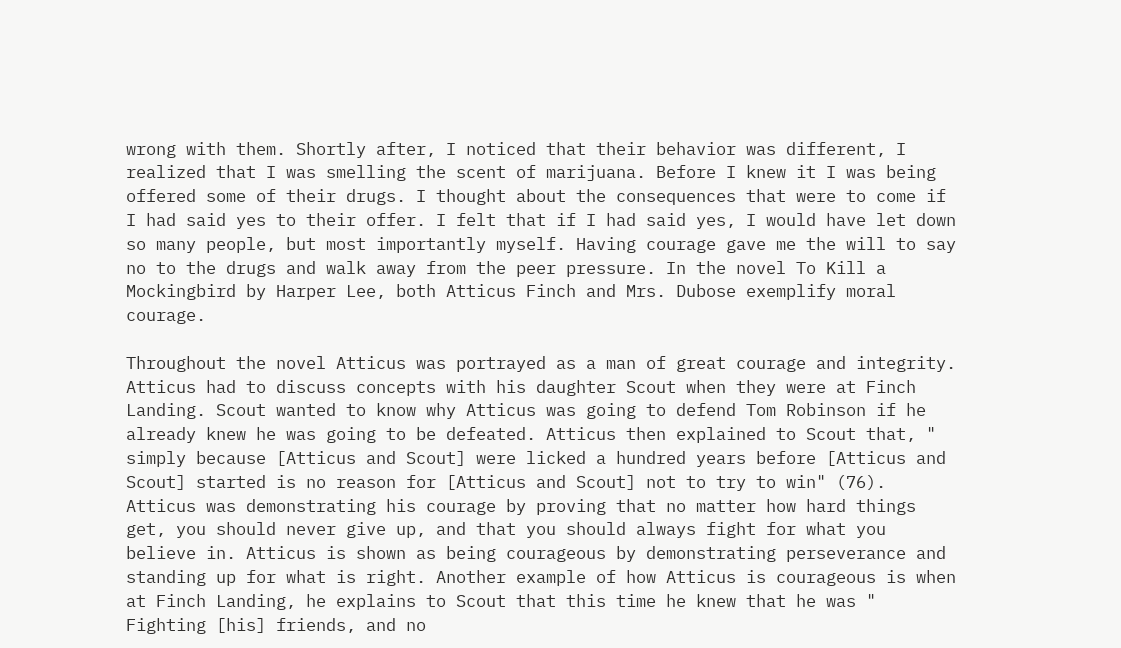wrong with them. Shortly after, I noticed that their behavior was different, I realized that I was smelling the scent of marijuana. Before I knew it I was being offered some of their drugs. I thought about the consequences that were to come if I had said yes to their offer. I felt that if I had said yes, I would have let down so many people, but most importantly myself. Having courage gave me the will to say no to the drugs and walk away from the peer pressure. In the novel To Kill a Mockingbird by Harper Lee, both Atticus Finch and Mrs. Dubose exemplify moral courage.

Throughout the novel Atticus was portrayed as a man of great courage and integrity. Atticus had to discuss concepts with his daughter Scout when they were at Finch Landing. Scout wanted to know why Atticus was going to defend Tom Robinson if he already knew he was going to be defeated. Atticus then explained to Scout that, " simply because [Atticus and Scout] were licked a hundred years before [Atticus and Scout] started is no reason for [Atticus and Scout] not to try to win" (76). Atticus was demonstrating his courage by proving that no matter how hard things get, you should never give up, and that you should always fight for what you believe in. Atticus is shown as being courageous by demonstrating perseverance and standing up for what is right. Another example of how Atticus is courageous is when at Finch Landing, he explains to Scout that this time he knew that he was " Fighting [his] friends, and no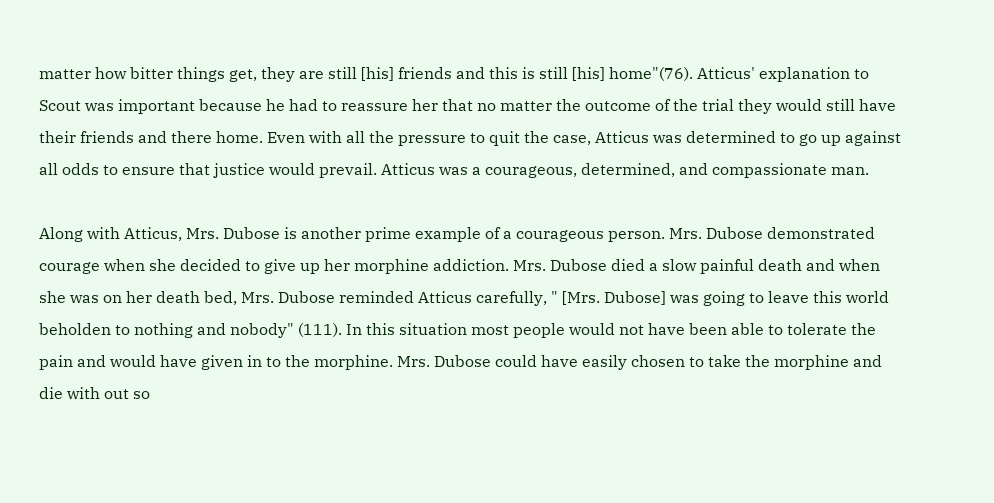matter how bitter things get, they are still [his] friends and this is still [his] home"(76). Atticus' explanation to Scout was important because he had to reassure her that no matter the outcome of the trial they would still have their friends and there home. Even with all the pressure to quit the case, Atticus was determined to go up against all odds to ensure that justice would prevail. Atticus was a courageous, determined, and compassionate man.

Along with Atticus, Mrs. Dubose is another prime example of a courageous person. Mrs. Dubose demonstrated courage when she decided to give up her morphine addiction. Mrs. Dubose died a slow painful death and when she was on her death bed, Mrs. Dubose reminded Atticus carefully, " [Mrs. Dubose] was going to leave this world beholden to nothing and nobody" (111). In this situation most people would not have been able to tolerate the pain and would have given in to the morphine. Mrs. Dubose could have easily chosen to take the morphine and die with out so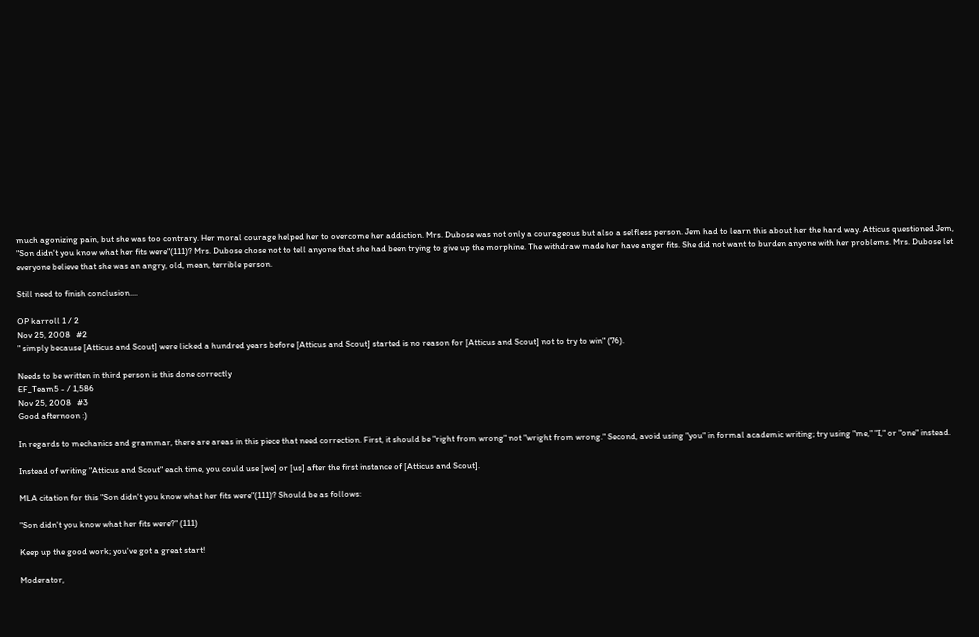much agonizing pain, but she was too contrary. Her moral courage helped her to overcome her addiction. Mrs. Dubose was not only a courageous but also a selfless person. Jem had to learn this about her the hard way. Atticus questioned Jem, "Son didn't you know what her fits were"(111)? Mrs. Dubose chose not to tell anyone that she had been trying to give up the morphine. The withdraw made her have anger fits. She did not want to burden anyone with her problems. Mrs. Dubose let everyone believe that she was an angry, old, mean, terrible person.

Still need to finish conclusion....

OP karroll 1 / 2
Nov 25, 2008   #2
" simply because [Atticus and Scout] were licked a hundred years before [Atticus and Scout] started is no reason for [Atticus and Scout] not to try to win" (76).

Needs to be written in third person is this done correctly
EF_Team5 - / 1,586
Nov 25, 2008   #3
Good afternoon :)

In regards to mechanics and grammar, there are areas in this piece that need correction. First, it should be "right from wrong" not "wright from wrong." Second, avoid using "you" in formal academic writing; try using "me," "I," or "one" instead.

Instead of writing "Atticus and Scout" each time, you could use [we] or [us] after the first instance of [Atticus and Scout].

MLA citation for this "Son didn't you know what her fits were"(111)? Should be as follows:

"Son didn't you know what her fits were?" (111)

Keep up the good work; you've got a great start!

Moderator,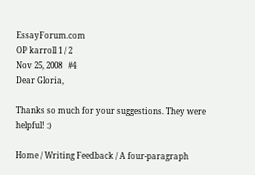EssayForum.com
OP karroll 1 / 2
Nov 25, 2008   #4
Dear Gloria,

Thanks so much for your suggestions. They were helpful! :)

Home / Writing Feedback / A four-paragraph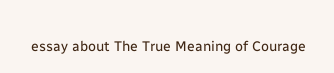essay about The True Meaning of Courage